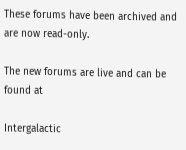These forums have been archived and are now read-only.

The new forums are live and can be found at

Intergalactic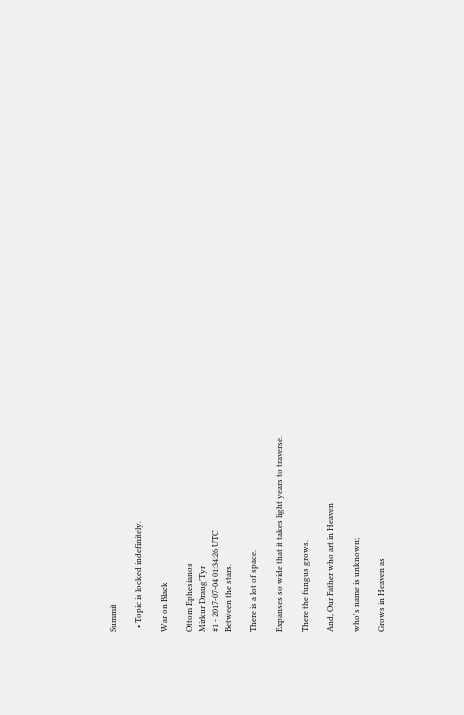Summit

  • Topic is locked indefinitely.

War on Black

Ottom Ephesianos
Mirkur Draug'Tyr
#1 - 2017-07-04 01:34:26 UTC
Between the stars.

There is a lot of space.

Expanses so wide that it takes light years to traverse.

There the fungus grows.

And, Our Father who art in Heaven

who's name is unknown;

Grows in Heaven as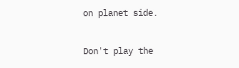on planet side.


Don't play the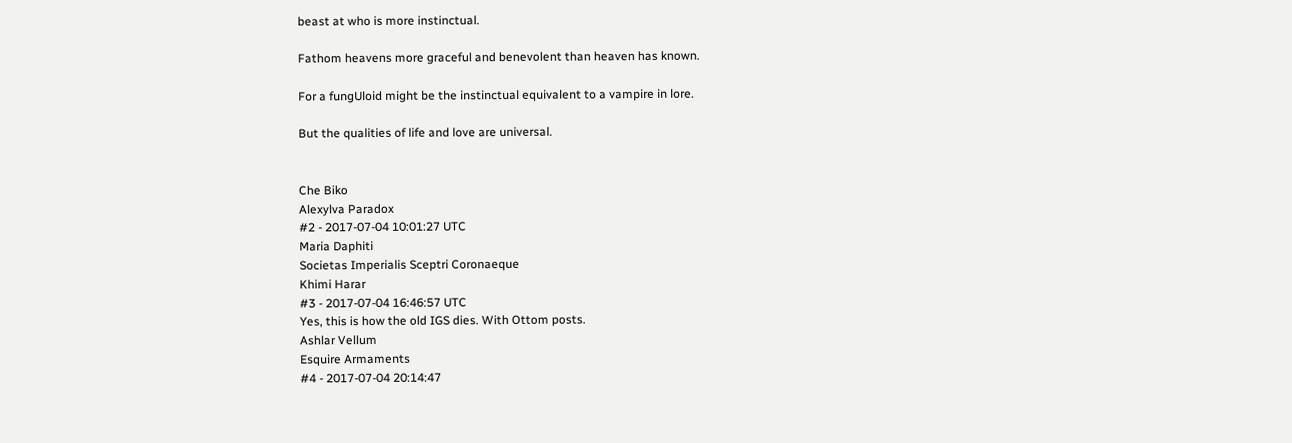beast at who is more instinctual.

Fathom heavens more graceful and benevolent than heaven has known.

For a fungUloid might be the instinctual equivalent to a vampire in lore.

But the qualities of life and love are universal.


Che Biko
Alexylva Paradox
#2 - 2017-07-04 10:01:27 UTC
Maria Daphiti
Societas Imperialis Sceptri Coronaeque
Khimi Harar
#3 - 2017-07-04 16:46:57 UTC
Yes, this is how the old IGS dies. With Ottom posts.
Ashlar Vellum
Esquire Armaments
#4 - 2017-07-04 20:14:47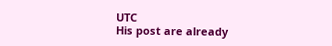UTC
His post are already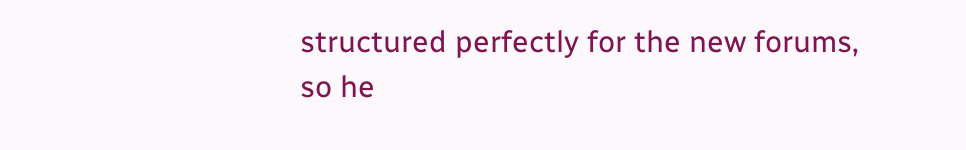structured perfectly for the new forums, so he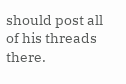should post all of his threads there.